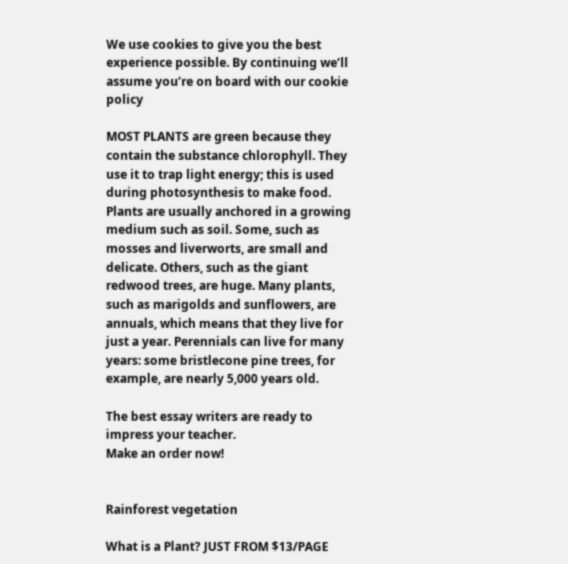We use cookies to give you the best experience possible. By continuing we’ll assume you’re on board with our cookie policy

MOST PLANTS are green because they contain the substance chlorophyll. They use it to trap light energy; this is used during photosynthesis to make food. Plants are usually anchored in a growing medium such as soil. Some, such as mosses and liverworts, are small and delicate. Others, such as the giant redwood trees, are huge. Many plants, such as marigolds and sunflowers, are annuals, which means that they live for just a year. Perennials can live for many years: some bristlecone pine trees, for example, are nearly 5,000 years old.

The best essay writers are ready to impress your teacher.
Make an order now!


Rainforest vegetation

What is a Plant? JUST FROM $13/PAGE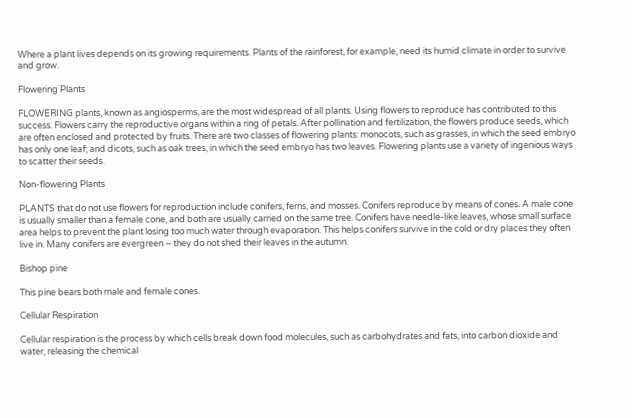Where a plant lives depends on its growing requirements. Plants of the rainforest, for example, need its humid climate in order to survive and grow.

Flowering Plants

FLOWERING plants, known as angiosperms, are the most widespread of all plants. Using flowers to reproduce has contributed to this success. Flowers carry the reproductive organs within a ring of petals. After pollination and fertilization, the flowers produce seeds, which are often enclosed and protected by fruits. There are two classes of flowering plants: monocots, such as grasses, in which the seed embryo has only one leaf; and dicots, such as oak trees, in which the seed embryo has two leaves. Flowering plants use a variety of ingenious ways to scatter their seeds.

Non-flowering Plants

PLANTS that do not use flowers for reproduction include conifers, ferns, and mosses. Conifers reproduce by means of cones. A male cone is usually smaller than a female cone, and both are usually carried on the same tree. Conifers have needle-like leaves, whose small surface area helps to prevent the plant losing too much water through evaporation. This helps conifers survive in the cold or dry places they often live in. Many conifers are evergreen – they do not shed their leaves in the autumn.

Bishop pine

This pine bears both male and female cones.

Cellular Respiration

Cellular respiration is the process by which cells break down food molecules, such as carbohydrates and fats, into carbon dioxide and water, releasing the chemical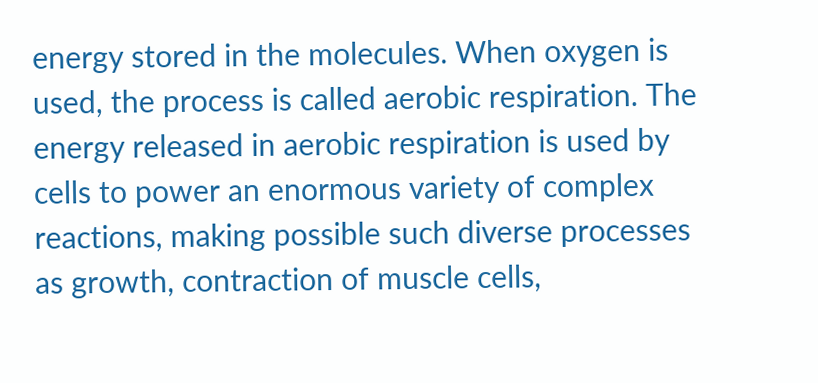energy stored in the molecules. When oxygen is used, the process is called aerobic respiration. The energy released in aerobic respiration is used by cells to power an enormous variety of complex reactions, making possible such diverse processes as growth, contraction of muscle cells,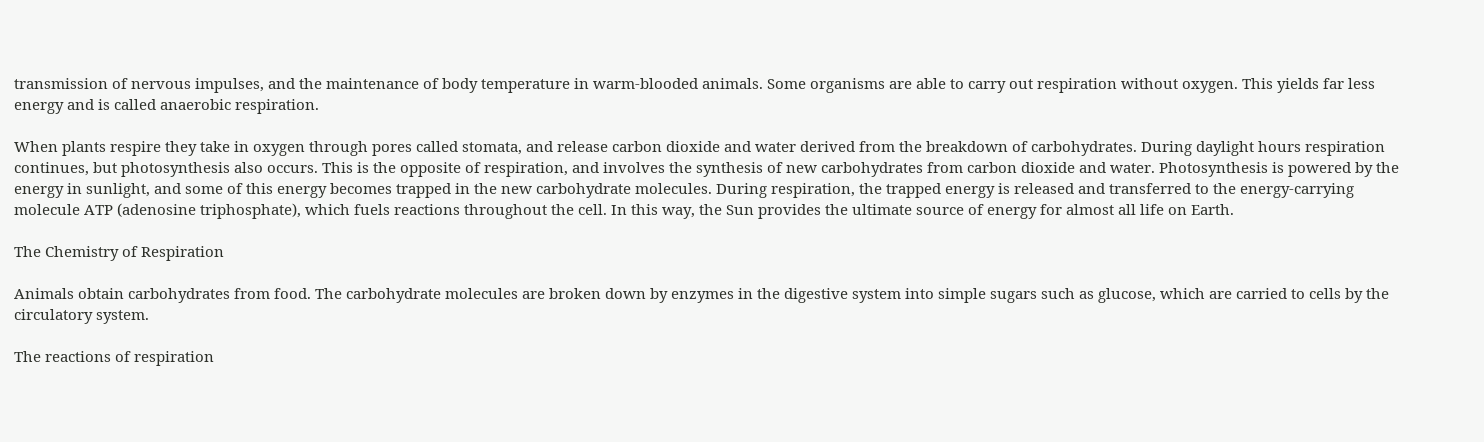transmission of nervous impulses, and the maintenance of body temperature in warm-blooded animals. Some organisms are able to carry out respiration without oxygen. This yields far less energy and is called anaerobic respiration.

When plants respire they take in oxygen through pores called stomata, and release carbon dioxide and water derived from the breakdown of carbohydrates. During daylight hours respiration continues, but photosynthesis also occurs. This is the opposite of respiration, and involves the synthesis of new carbohydrates from carbon dioxide and water. Photosynthesis is powered by the energy in sunlight, and some of this energy becomes trapped in the new carbohydrate molecules. During respiration, the trapped energy is released and transferred to the energy-carrying molecule ATP (adenosine triphosphate), which fuels reactions throughout the cell. In this way, the Sun provides the ultimate source of energy for almost all life on Earth.

The Chemistry of Respiration

Animals obtain carbohydrates from food. The carbohydrate molecules are broken down by enzymes in the digestive system into simple sugars such as glucose, which are carried to cells by the circulatory system.

The reactions of respiration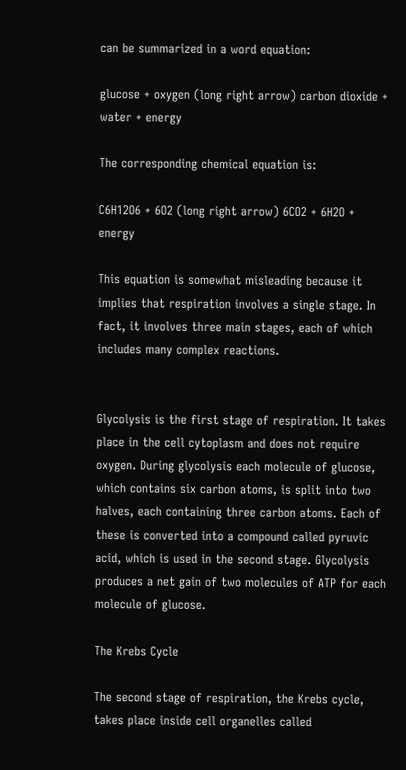can be summarized in a word equation:

glucose + oxygen (long right arrow) carbon dioxide + water + energy

The corresponding chemical equation is:

C6H12O6 + 6O2 (long right arrow) 6CO2 + 6H2O + energy

This equation is somewhat misleading because it implies that respiration involves a single stage. In fact, it involves three main stages, each of which includes many complex reactions.


Glycolysis is the first stage of respiration. It takes place in the cell cytoplasm and does not require oxygen. During glycolysis each molecule of glucose, which contains six carbon atoms, is split into two halves, each containing three carbon atoms. Each of these is converted into a compound called pyruvic acid, which is used in the second stage. Glycolysis produces a net gain of two molecules of ATP for each molecule of glucose.

The Krebs Cycle

The second stage of respiration, the Krebs cycle, takes place inside cell organelles called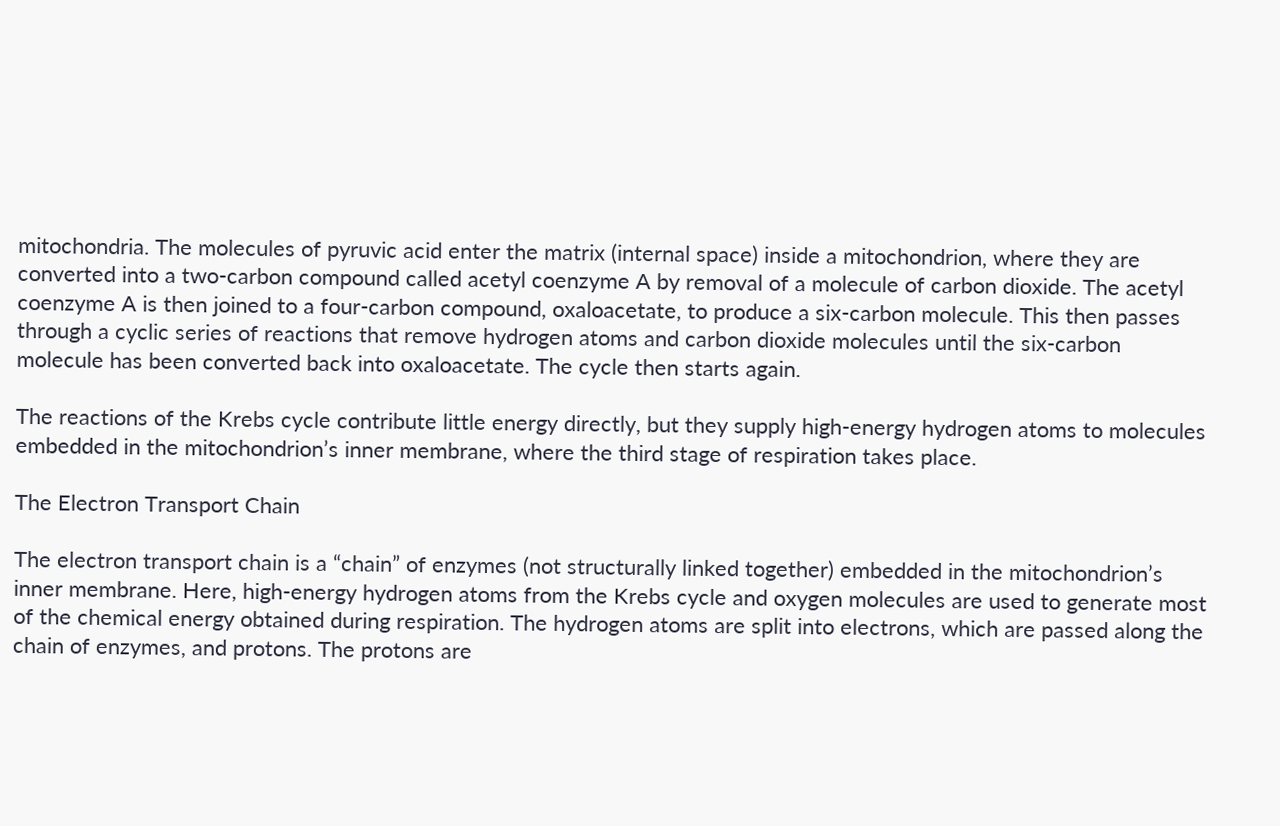mitochondria. The molecules of pyruvic acid enter the matrix (internal space) inside a mitochondrion, where they are converted into a two-carbon compound called acetyl coenzyme A by removal of a molecule of carbon dioxide. The acetyl coenzyme A is then joined to a four-carbon compound, oxaloacetate, to produce a six-carbon molecule. This then passes through a cyclic series of reactions that remove hydrogen atoms and carbon dioxide molecules until the six-carbon molecule has been converted back into oxaloacetate. The cycle then starts again.

The reactions of the Krebs cycle contribute little energy directly, but they supply high-energy hydrogen atoms to molecules embedded in the mitochondrion’s inner membrane, where the third stage of respiration takes place.

The Electron Transport Chain

The electron transport chain is a “chain” of enzymes (not structurally linked together) embedded in the mitochondrion’s inner membrane. Here, high-energy hydrogen atoms from the Krebs cycle and oxygen molecules are used to generate most of the chemical energy obtained during respiration. The hydrogen atoms are split into electrons, which are passed along the chain of enzymes, and protons. The protons are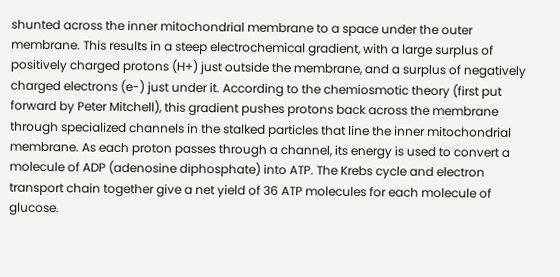shunted across the inner mitochondrial membrane to a space under the outer membrane. This results in a steep electrochemical gradient, with a large surplus of positively charged protons (H+) just outside the membrane, and a surplus of negatively charged electrons (e-) just under it. According to the chemiosmotic theory (first put forward by Peter Mitchell), this gradient pushes protons back across the membrane through specialized channels in the stalked particles that line the inner mitochondrial membrane. As each proton passes through a channel, its energy is used to convert a molecule of ADP (adenosine diphosphate) into ATP. The Krebs cycle and electron transport chain together give a net yield of 36 ATP molecules for each molecule of glucose.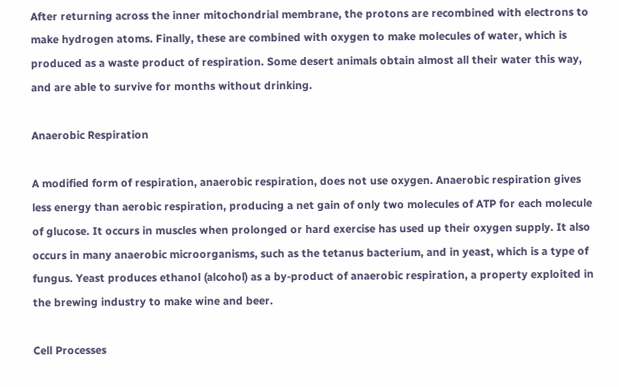After returning across the inner mitochondrial membrane, the protons are recombined with electrons to make hydrogen atoms. Finally, these are combined with oxygen to make molecules of water, which is produced as a waste product of respiration. Some desert animals obtain almost all their water this way, and are able to survive for months without drinking.

Anaerobic Respiration

A modified form of respiration, anaerobic respiration, does not use oxygen. Anaerobic respiration gives less energy than aerobic respiration, producing a net gain of only two molecules of ATP for each molecule of glucose. It occurs in muscles when prolonged or hard exercise has used up their oxygen supply. It also occurs in many anaerobic microorganisms, such as the tetanus bacterium, and in yeast, which is a type of fungus. Yeast produces ethanol (alcohol) as a by-product of anaerobic respiration, a property exploited in the brewing industry to make wine and beer.

Cell Processes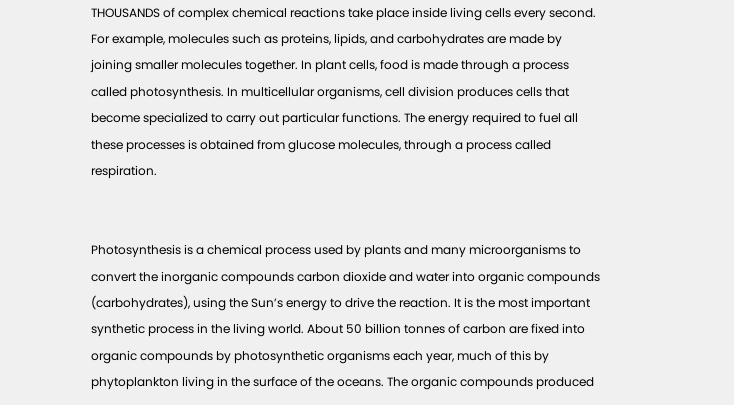THOUSANDS of complex chemical reactions take place inside living cells every second. For example, molecules such as proteins, lipids, and carbohydrates are made by joining smaller molecules together. In plant cells, food is made through a process called photosynthesis. In multicellular organisms, cell division produces cells that become specialized to carry out particular functions. The energy required to fuel all these processes is obtained from glucose molecules, through a process called respiration.


Photosynthesis is a chemical process used by plants and many microorganisms to convert the inorganic compounds carbon dioxide and water into organic compounds (carbohydrates), using the Sun’s energy to drive the reaction. It is the most important synthetic process in the living world. About 50 billion tonnes of carbon are fixed into organic compounds by photosynthetic organisms each year, much of this by phytoplankton living in the surface of the oceans. The organic compounds produced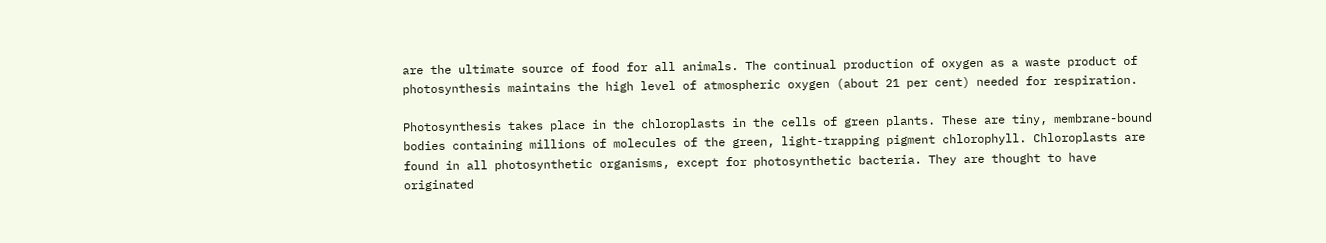are the ultimate source of food for all animals. The continual production of oxygen as a waste product of photosynthesis maintains the high level of atmospheric oxygen (about 21 per cent) needed for respiration.

Photosynthesis takes place in the chloroplasts in the cells of green plants. These are tiny, membrane-bound bodies containing millions of molecules of the green, light-trapping pigment chlorophyll. Chloroplasts are found in all photosynthetic organisms, except for photosynthetic bacteria. They are thought to have originated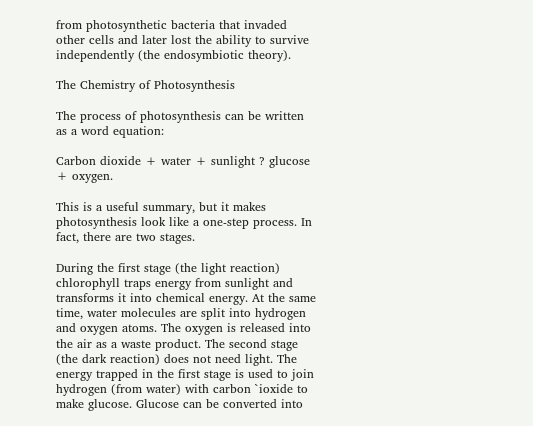from photosynthetic bacteria that invaded other cells and later lost the ability to survive independently (the endosymbiotic theory).

The Chemistry of Photosynthesis

The process of photosynthesis can be written as a word equation:

Carbon dioxide + water + sunlight ? glucose + oxygen.

This is a useful summary, but it makes photosynthesis look like a one-step process. In fact, there are two stages.

During the first stage (the light reaction) chlorophyll traps energy from sunlight and transforms it into chemical energy. At the same time, water molecules are split into hydrogen and oxygen atoms. The oxygen is released into the air as a waste product. The second stage (the dark reaction) does not need light. The energy trapped in the first stage is used to join hydrogen (from water) with carbon `ioxide to make glucose. Glucose can be converted into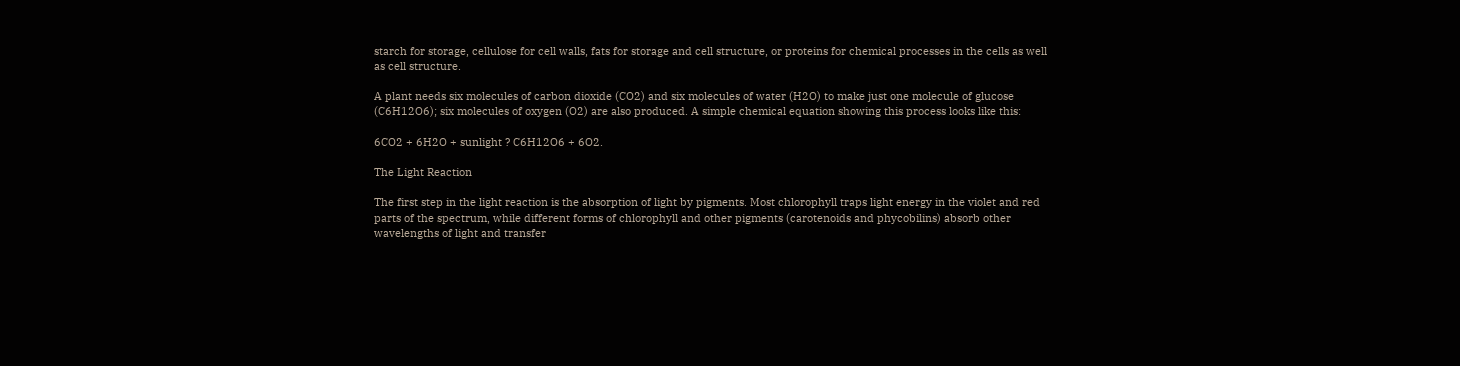starch for storage, cellulose for cell walls, fats for storage and cell structure, or proteins for chemical processes in the cells as well as cell structure.

A plant needs six molecules of carbon dioxide (CO2) and six molecules of water (H2O) to make just one molecule of glucose (C6H12O6); six molecules of oxygen (O2) are also produced. A simple chemical equation showing this process looks like this:

6CO2 + 6H2O + sunlight ? C6H12O6 + 6O2.

The Light Reaction

The first step in the light reaction is the absorption of light by pigments. Most chlorophyll traps light energy in the violet and red parts of the spectrum, while different forms of chlorophyll and other pigments (carotenoids and phycobilins) absorb other wavelengths of light and transfer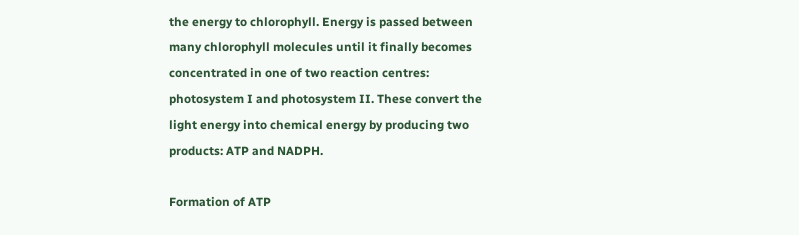the energy to chlorophyll. Energy is passed between many chlorophyll molecules until it finally becomes concentrated in one of two reaction centres: photosystem I and photosystem II. These convert the light energy into chemical energy by producing two products: ATP and NADPH.

Formation of ATP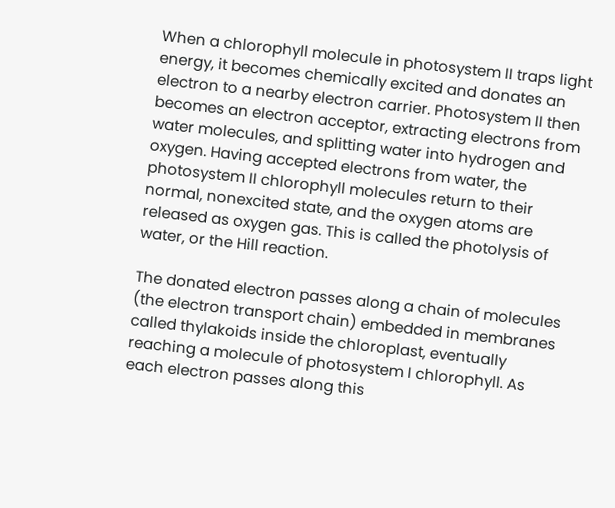When a chlorophyll molecule in photosystem II traps light energy, it becomes chemically excited and donates an electron to a nearby electron carrier. Photosystem II then becomes an electron acceptor, extracting electrons from water molecules, and splitting water into hydrogen and oxygen. Having accepted electrons from water, the photosystem II chlorophyll molecules return to their normal, nonexcited state, and the oxygen atoms are released as oxygen gas. This is called the photolysis of water, or the Hill reaction.

The donated electron passes along a chain of molecules (the electron transport chain) embedded in membranes called thylakoids inside the chloroplast, eventually reaching a molecule of photosystem I chlorophyll. As each electron passes along this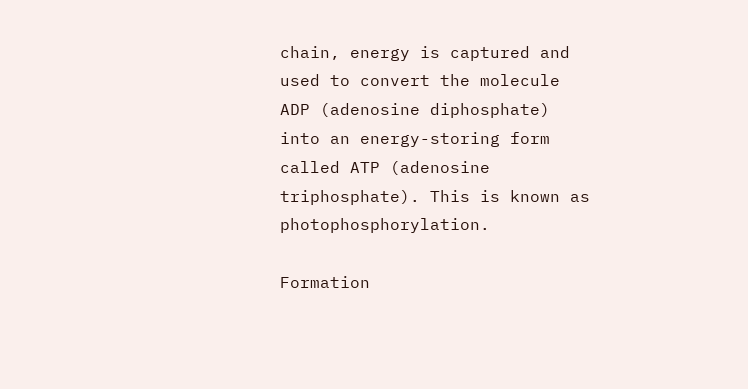chain, energy is captured and used to convert the molecule ADP (adenosine diphosphate) into an energy-storing form called ATP (adenosine triphosphate). This is known as photophosphorylation.

Formation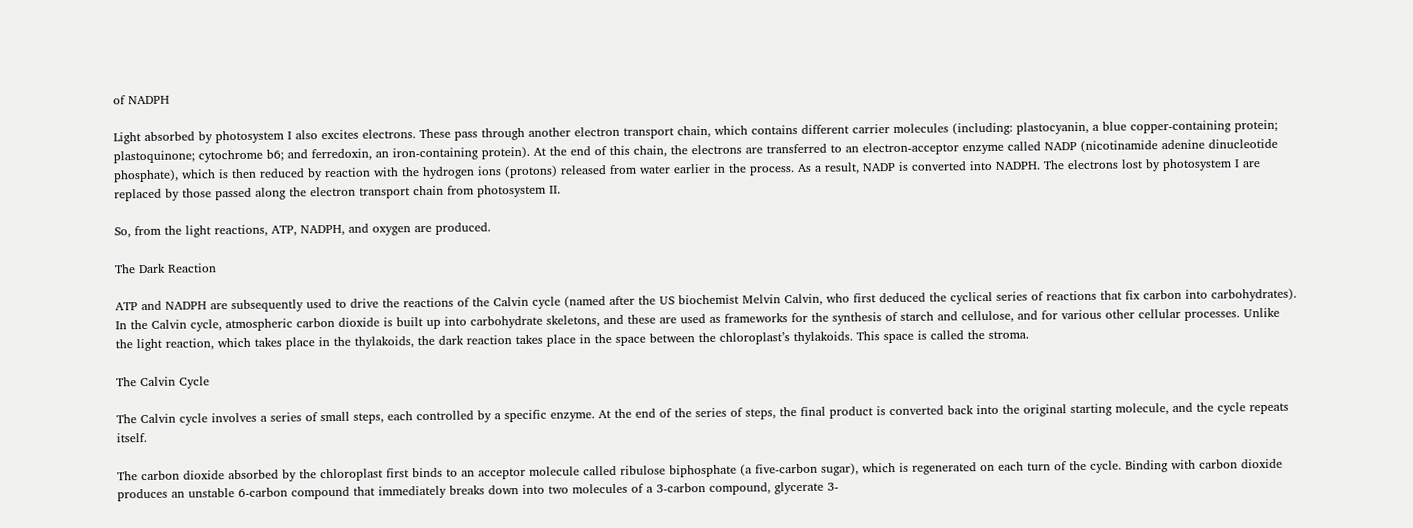of NADPH

Light absorbed by photosystem I also excites electrons. These pass through another electron transport chain, which contains different carrier molecules (including: plastocyanin, a blue copper-containing protein; plastoquinone; cytochrome b6; and ferredoxin, an iron-containing protein). At the end of this chain, the electrons are transferred to an electron-acceptor enzyme called NADP (nicotinamide adenine dinucleotide phosphate), which is then reduced by reaction with the hydrogen ions (protons) released from water earlier in the process. As a result, NADP is converted into NADPH. The electrons lost by photosystem I are replaced by those passed along the electron transport chain from photosystem II.

So, from the light reactions, ATP, NADPH, and oxygen are produced.

The Dark Reaction

ATP and NADPH are subsequently used to drive the reactions of the Calvin cycle (named after the US biochemist Melvin Calvin, who first deduced the cyclical series of reactions that fix carbon into carbohydrates). In the Calvin cycle, atmospheric carbon dioxide is built up into carbohydrate skeletons, and these are used as frameworks for the synthesis of starch and cellulose, and for various other cellular processes. Unlike the light reaction, which takes place in the thylakoids, the dark reaction takes place in the space between the chloroplast’s thylakoids. This space is called the stroma.

The Calvin Cycle

The Calvin cycle involves a series of small steps, each controlled by a specific enzyme. At the end of the series of steps, the final product is converted back into the original starting molecule, and the cycle repeats itself.

The carbon dioxide absorbed by the chloroplast first binds to an acceptor molecule called ribulose biphosphate (a five-carbon sugar), which is regenerated on each turn of the cycle. Binding with carbon dioxide produces an unstable 6-carbon compound that immediately breaks down into two molecules of a 3-carbon compound, glycerate 3-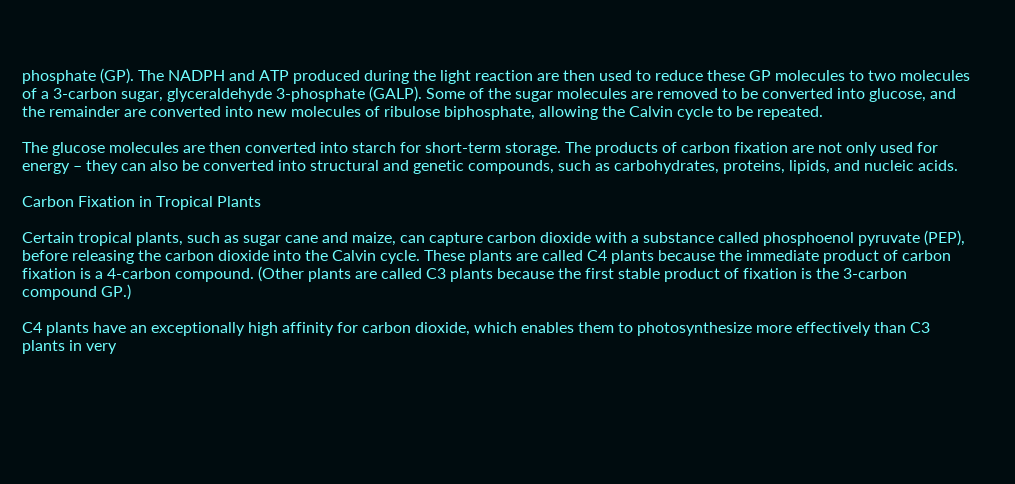phosphate (GP). The NADPH and ATP produced during the light reaction are then used to reduce these GP molecules to two molecules of a 3-carbon sugar, glyceraldehyde 3-phosphate (GALP). Some of the sugar molecules are removed to be converted into glucose, and the remainder are converted into new molecules of ribulose biphosphate, allowing the Calvin cycle to be repeated.

The glucose molecules are then converted into starch for short-term storage. The products of carbon fixation are not only used for energy – they can also be converted into structural and genetic compounds, such as carbohydrates, proteins, lipids, and nucleic acids.

Carbon Fixation in Tropical Plants

Certain tropical plants, such as sugar cane and maize, can capture carbon dioxide with a substance called phosphoenol pyruvate (PEP), before releasing the carbon dioxide into the Calvin cycle. These plants are called C4 plants because the immediate product of carbon fixation is a 4-carbon compound. (Other plants are called C3 plants because the first stable product of fixation is the 3-carbon compound GP.)

C4 plants have an exceptionally high affinity for carbon dioxide, which enables them to photosynthesize more effectively than C3 plants in very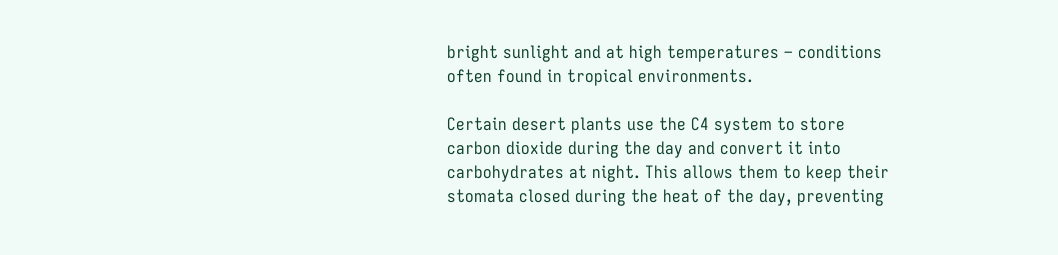bright sunlight and at high temperatures – conditions often found in tropical environments.

Certain desert plants use the C4 system to store carbon dioxide during the day and convert it into carbohydrates at night. This allows them to keep their stomata closed during the heat of the day, preventing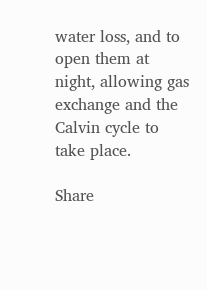water loss, and to open them at night, allowing gas exchange and the Calvin cycle to take place.

Share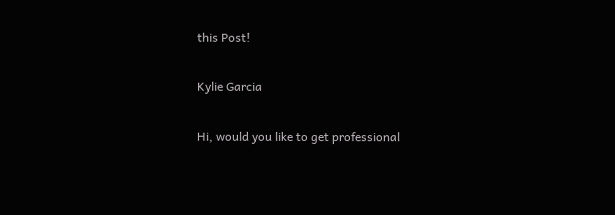this Post!

Kylie Garcia

Hi, would you like to get professional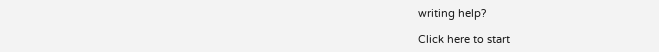writing help?

Click here to start